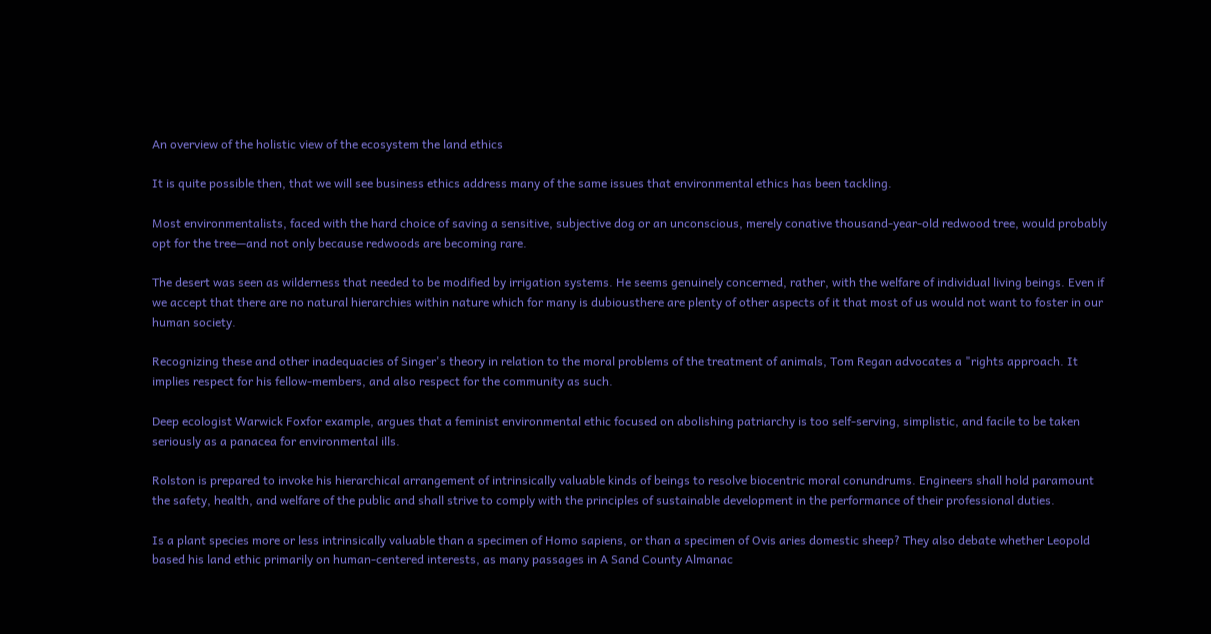An overview of the holistic view of the ecosystem the land ethics

It is quite possible then, that we will see business ethics address many of the same issues that environmental ethics has been tackling.

Most environmentalists, faced with the hard choice of saving a sensitive, subjective dog or an unconscious, merely conative thousand-year-old redwood tree, would probably opt for the tree—and not only because redwoods are becoming rare.

The desert was seen as wilderness that needed to be modified by irrigation systems. He seems genuinely concerned, rather, with the welfare of individual living beings. Even if we accept that there are no natural hierarchies within nature which for many is dubiousthere are plenty of other aspects of it that most of us would not want to foster in our human society.

Recognizing these and other inadequacies of Singer's theory in relation to the moral problems of the treatment of animals, Tom Regan advocates a "rights approach. It implies respect for his fellow-members, and also respect for the community as such.

Deep ecologist Warwick Foxfor example, argues that a feminist environmental ethic focused on abolishing patriarchy is too self-serving, simplistic, and facile to be taken seriously as a panacea for environmental ills.

Rolston is prepared to invoke his hierarchical arrangement of intrinsically valuable kinds of beings to resolve biocentric moral conundrums. Engineers shall hold paramount the safety, health, and welfare of the public and shall strive to comply with the principles of sustainable development in the performance of their professional duties.

Is a plant species more or less intrinsically valuable than a specimen of Homo sapiens, or than a specimen of Ovis aries domestic sheep? They also debate whether Leopold based his land ethic primarily on human-centered interests, as many passages in A Sand County Almanac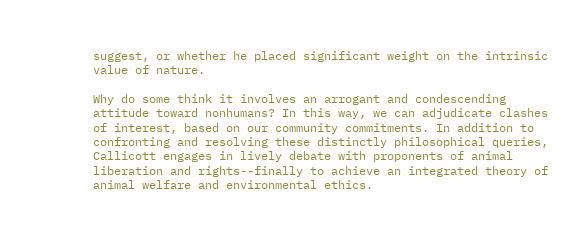suggest, or whether he placed significant weight on the intrinsic value of nature.

Why do some think it involves an arrogant and condescending attitude toward nonhumans? In this way, we can adjudicate clashes of interest, based on our community commitments. In addition to confronting and resolving these distinctly philosophical queries, Callicott engages in lively debate with proponents of animal liberation and rights--finally to achieve an integrated theory of animal welfare and environmental ethics.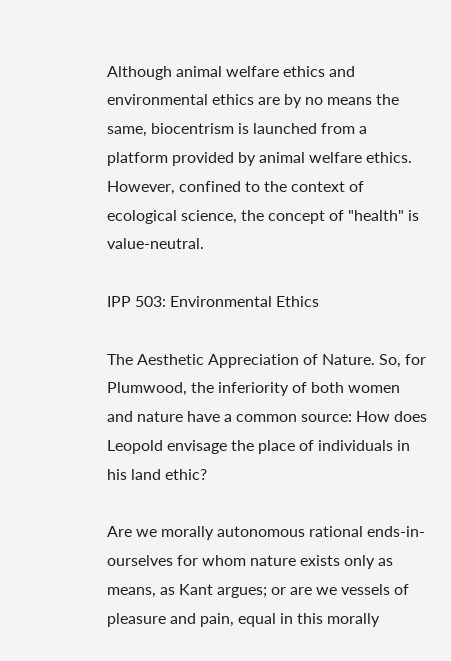Although animal welfare ethics and environmental ethics are by no means the same, biocentrism is launched from a platform provided by animal welfare ethics. However, confined to the context of ecological science, the concept of "health" is value-neutral.

IPP 503: Environmental Ethics

The Aesthetic Appreciation of Nature. So, for Plumwood, the inferiority of both women and nature have a common source: How does Leopold envisage the place of individuals in his land ethic?

Are we morally autonomous rational ends-in-ourselves for whom nature exists only as means, as Kant argues; or are we vessels of pleasure and pain, equal in this morally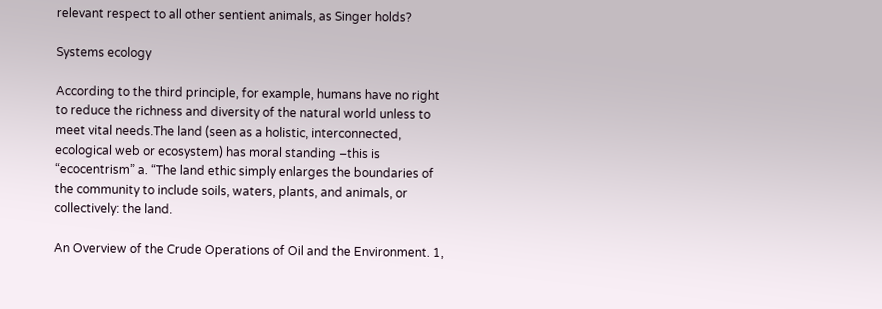relevant respect to all other sentient animals, as Singer holds?

Systems ecology

According to the third principle, for example, humans have no right to reduce the richness and diversity of the natural world unless to meet vital needs.The land (seen as a holistic, interconnected, ecological web or ecosystem) has moral standing –this is “ecocentrism” a. “The land ethic simply enlarges the boundaries of the community to include soils, waters, plants, and animals, or collectively: the land.

An Overview of the Crude Operations of Oil and the Environment. 1,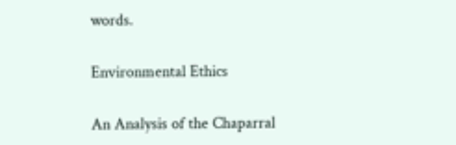words.

Environmental Ethics

An Analysis of the Chaparral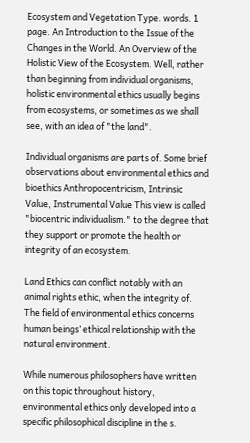Ecosystem and Vegetation Type. words. 1 page. An Introduction to the Issue of the Changes in the World. An Overview of the Holistic View of the Ecosystem. Well, rather than beginning from individual organisms, holistic environmental ethics usually begins from ecosystems, or sometimes as we shall see, with an idea of "the land".

Individual organisms are parts of. Some brief observations about environmental ethics and bioethics Anthropocentricism, Intrinsic Value, Instrumental Value This view is called "biocentric individualism." to the degree that they support or promote the health or integrity of an ecosystem.

Land Ethics can conflict notably with an animal rights ethic, when the integrity of. The field of environmental ethics concerns human beings’ ethical relationship with the natural environment.

While numerous philosophers have written on this topic throughout history, environmental ethics only developed into a specific philosophical discipline in the s.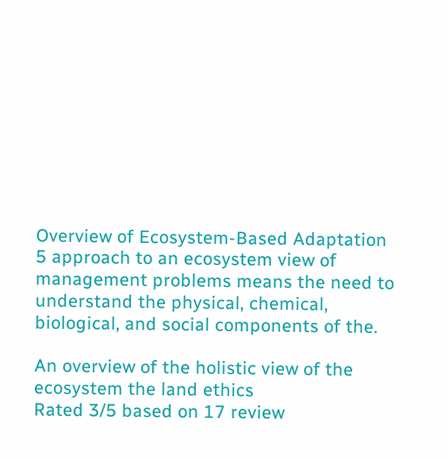Overview of Ecosystem-Based Adaptation 5 approach to an ecosystem view of management problems means the need to understand the physical, chemical, biological, and social components of the.

An overview of the holistic view of the ecosystem the land ethics
Rated 3/5 based on 17 review